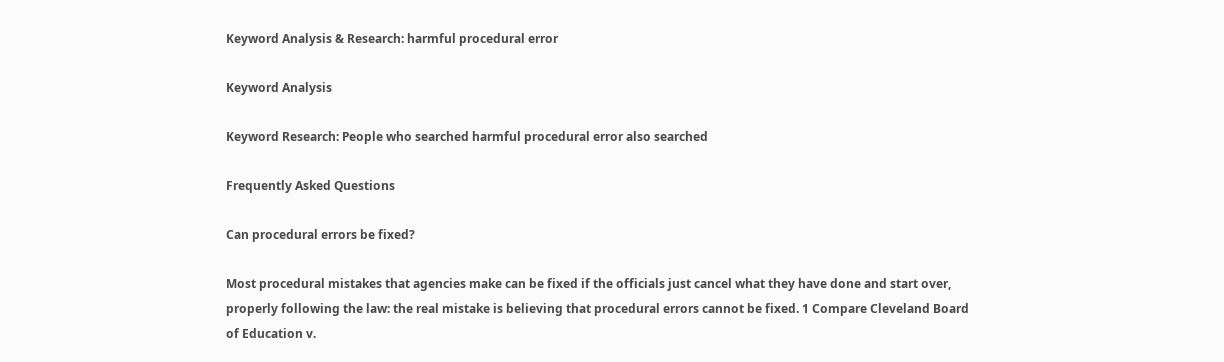Keyword Analysis & Research: harmful procedural error

Keyword Analysis

Keyword Research: People who searched harmful procedural error also searched

Frequently Asked Questions

Can procedural errors be fixed?

Most procedural mistakes that agencies make can be fixed if the officials just cancel what they have done and start over, properly following the law: the real mistake is believing that procedural errors cannot be fixed. 1 Compare Cleveland Board of Education v.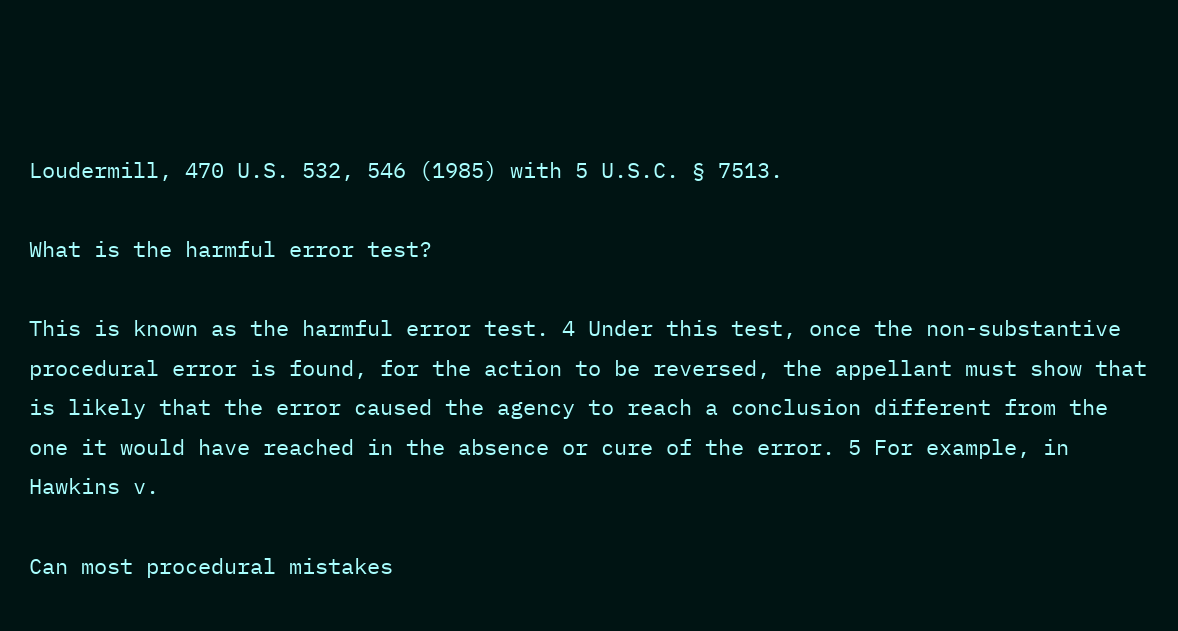Loudermill, 470 U.S. 532, 546 (1985) with 5 U.S.C. § 7513.

What is the harmful error test?

This is known as the harmful error test. 4 Under this test, once the non-substantive procedural error is found, for the action to be reversed, the appellant must show that is likely that the error caused the agency to reach a conclusion different from the one it would have reached in the absence or cure of the error. 5 For example, in Hawkins v.

Can most procedural mistakes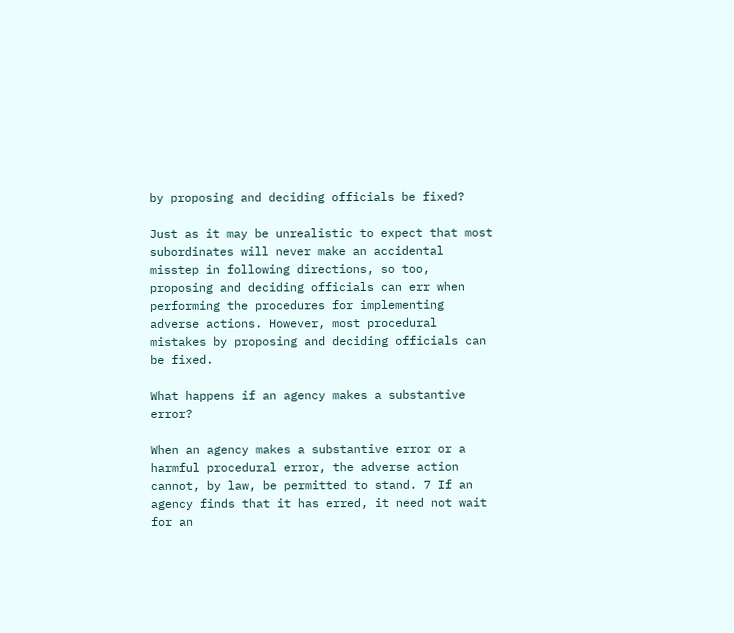by proposing and deciding officials be fixed?

Just as it may be unrealistic to expect that most subordinates will never make an accidental misstep in following directions, so too, proposing and deciding officials can err when performing the procedures for implementing adverse actions. However, most procedural mistakes by proposing and deciding officials can be fixed.

What happens if an agency makes a substantive error?

When an agency makes a substantive error or a harmful procedural error, the adverse action cannot, by law, be permitted to stand. 7 If an agency finds that it has erred, it need not wait for an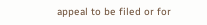appeal to be filed or for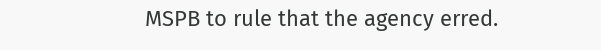MSPB to rule that the agency erred.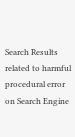Search Results related to harmful procedural error on Search Engine